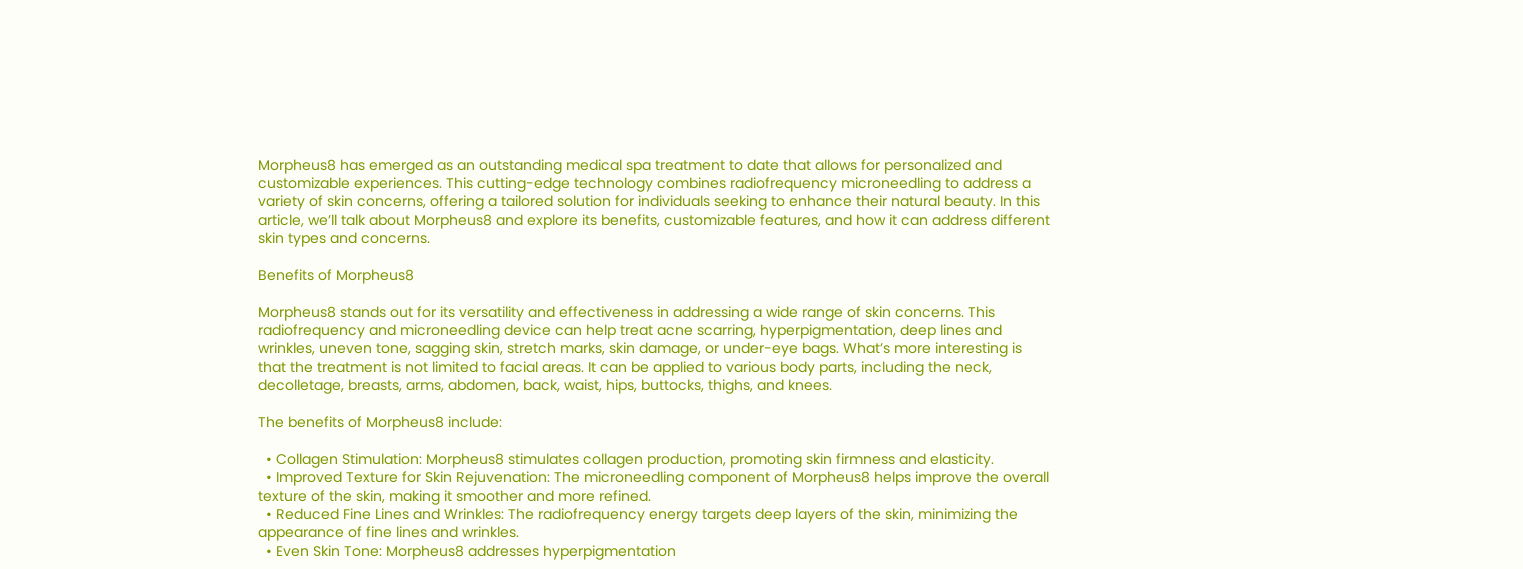Morpheus8 has emerged as an outstanding medical spa treatment to date that allows for personalized and customizable experiences. This cutting-edge technology combines radiofrequency microneedling to address a variety of skin concerns, offering a tailored solution for individuals seeking to enhance their natural beauty. In this article, we’ll talk about Morpheus8 and explore its benefits, customizable features, and how it can address different skin types and concerns.

Benefits of Morpheus8

Morpheus8 stands out for its versatility and effectiveness in addressing a wide range of skin concerns. This radiofrequency and microneedling device can help treat acne scarring, hyperpigmentation, deep lines and wrinkles, uneven tone, sagging skin, stretch marks, skin damage, or under-eye bags. What’s more interesting is that the treatment is not limited to facial areas. It can be applied to various body parts, including the neck, decolletage, breasts, arms, abdomen, back, waist, hips, buttocks, thighs, and knees.

The benefits of Morpheus8 include:

  • Collagen Stimulation: Morpheus8 stimulates collagen production, promoting skin firmness and elasticity.
  • Improved Texture for Skin Rejuvenation: The microneedling component of Morpheus8 helps improve the overall texture of the skin, making it smoother and more refined.
  • Reduced Fine Lines and Wrinkles: The radiofrequency energy targets deep layers of the skin, minimizing the appearance of fine lines and wrinkles.
  • Even Skin Tone: Morpheus8 addresses hyperpigmentation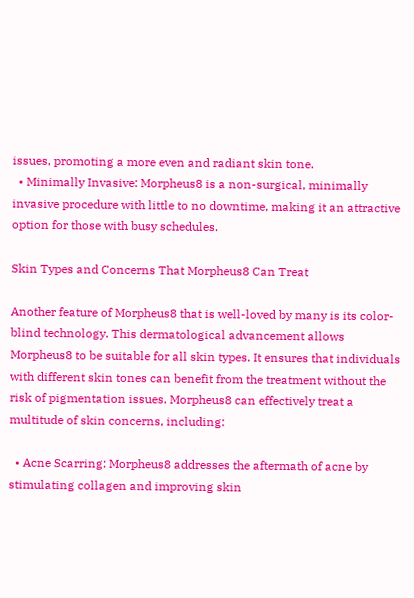issues, promoting a more even and radiant skin tone.
  • Minimally Invasive: Morpheus8 is a non-surgical, minimally invasive procedure with little to no downtime, making it an attractive option for those with busy schedules.

Skin Types and Concerns That Morpheus8 Can Treat

Another feature of Morpheus8 that is well-loved by many is its color-blind technology. This dermatological advancement allows Morpheus8 to be suitable for all skin types. It ensures that individuals with different skin tones can benefit from the treatment without the risk of pigmentation issues. Morpheus8 can effectively treat a multitude of skin concerns, including:

  • Acne Scarring: Morpheus8 addresses the aftermath of acne by stimulating collagen and improving skin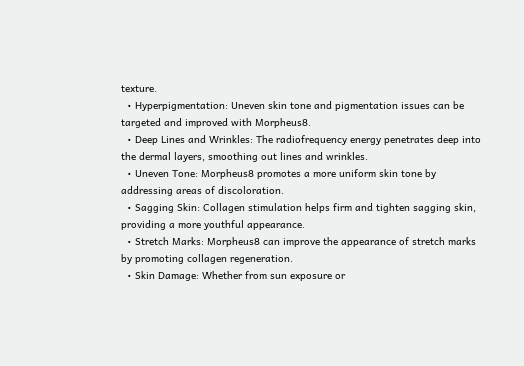texture.
  • Hyperpigmentation: Uneven skin tone and pigmentation issues can be targeted and improved with Morpheus8.
  • Deep Lines and Wrinkles: The radiofrequency energy penetrates deep into the dermal layers, smoothing out lines and wrinkles.
  • Uneven Tone: Morpheus8 promotes a more uniform skin tone by addressing areas of discoloration.
  • Sagging Skin: Collagen stimulation helps firm and tighten sagging skin, providing a more youthful appearance.
  • Stretch Marks: Morpheus8 can improve the appearance of stretch marks by promoting collagen regeneration.
  • Skin Damage: Whether from sun exposure or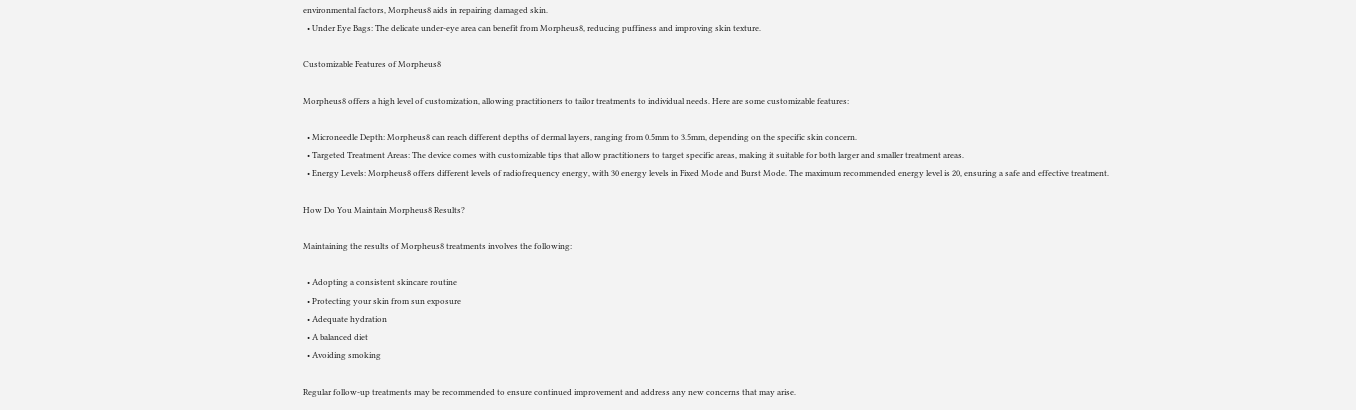environmental factors, Morpheus8 aids in repairing damaged skin.
  • Under Eye Bags: The delicate under-eye area can benefit from Morpheus8, reducing puffiness and improving skin texture.

Customizable Features of Morpheus8

Morpheus8 offers a high level of customization, allowing practitioners to tailor treatments to individual needs. Here are some customizable features:

  • Microneedle Depth: Morpheus8 can reach different depths of dermal layers, ranging from 0.5mm to 3.5mm, depending on the specific skin concern.
  • Targeted Treatment Areas: The device comes with customizable tips that allow practitioners to target specific areas, making it suitable for both larger and smaller treatment areas.
  • Energy Levels: Morpheus8 offers different levels of radiofrequency energy, with 30 energy levels in Fixed Mode and Burst Mode. The maximum recommended energy level is 20, ensuring a safe and effective treatment.

How Do You Maintain Morpheus8 Results?

Maintaining the results of Morpheus8 treatments involves the following:

  • Adopting a consistent skincare routine
  • Protecting your skin from sun exposure
  • Adequate hydration
  • A balanced diet
  • Avoiding smoking

Regular follow-up treatments may be recommended to ensure continued improvement and address any new concerns that may arise.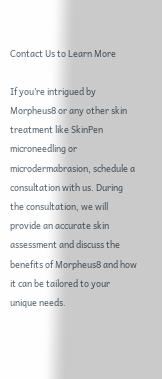Contact Us to Learn More

If you’re intrigued by Morpheus8 or any other skin treatment like SkinPen microneedling or microdermabrasion, schedule a consultation with us. During the consultation, we will provide an accurate skin assessment and discuss the benefits of Morpheus8 and how it can be tailored to your unique needs.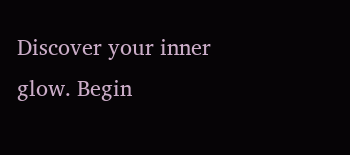Discover your inner glow. Begin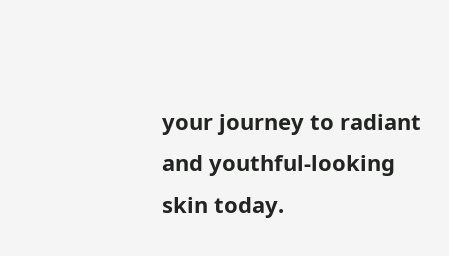your journey to radiant and youthful-looking skin today.